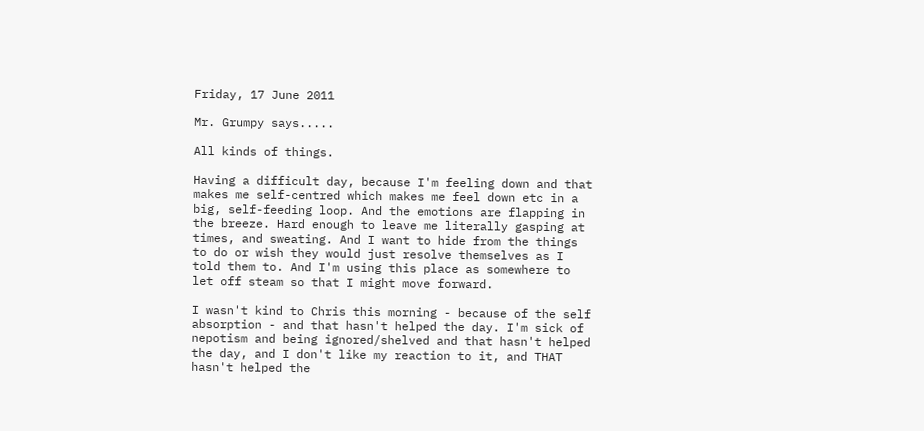Friday, 17 June 2011

Mr. Grumpy says.....

All kinds of things.

Having a difficult day, because I'm feeling down and that makes me self-centred which makes me feel down etc in a big, self-feeding loop. And the emotions are flapping in the breeze. Hard enough to leave me literally gasping at times, and sweating. And I want to hide from the things to do or wish they would just resolve themselves as I told them to. And I'm using this place as somewhere to let off steam so that I might move forward.

I wasn't kind to Chris this morning - because of the self absorption - and that hasn't helped the day. I'm sick of nepotism and being ignored/shelved and that hasn't helped the day, and I don't like my reaction to it, and THAT hasn't helped the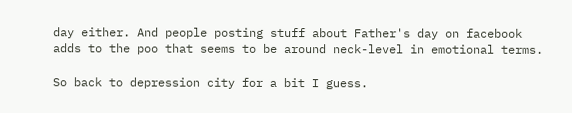day either. And people posting stuff about Father's day on facebook adds to the poo that seems to be around neck-level in emotional terms.

So back to depression city for a bit I guess.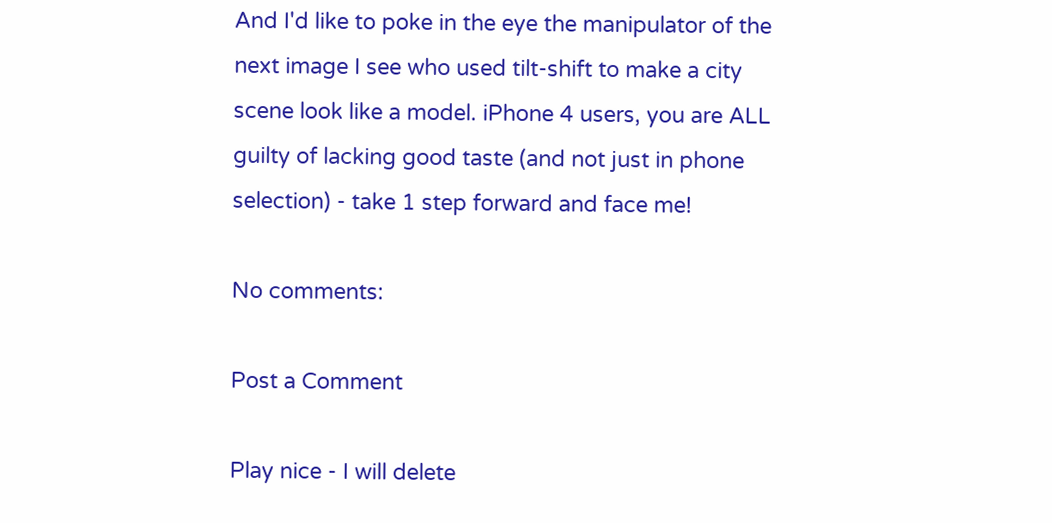And I'd like to poke in the eye the manipulator of the next image I see who used tilt-shift to make a city scene look like a model. iPhone 4 users, you are ALL guilty of lacking good taste (and not just in phone selection) - take 1 step forward and face me!

No comments:

Post a Comment

Play nice - I will delete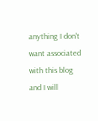anything I don't want associated with this blog and I will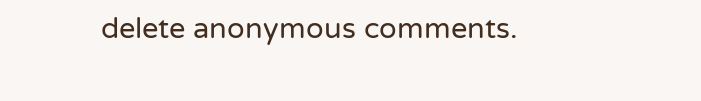delete anonymous comments.